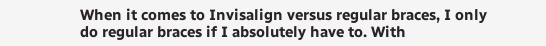When it comes to Invisalign versus regular braces, I only do regular braces if I absolutely have to. With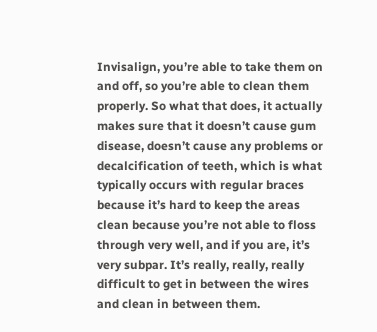Invisalign, you’re able to take them on and off, so you’re able to clean them properly. So what that does, it actually makes sure that it doesn’t cause gum disease, doesn’t cause any problems or decalcification of teeth, which is what typically occurs with regular braces because it’s hard to keep the areas clean because you’re not able to floss through very well, and if you are, it’s very subpar. It’s really, really, really difficult to get in between the wires and clean in between them.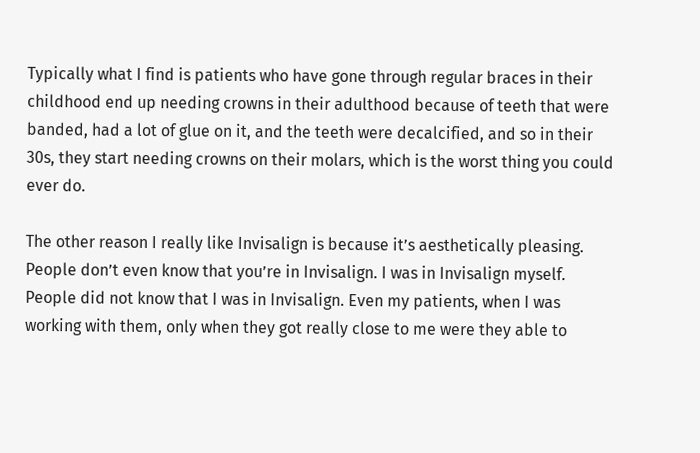Typically what I find is patients who have gone through regular braces in their childhood end up needing crowns in their adulthood because of teeth that were banded, had a lot of glue on it, and the teeth were decalcified, and so in their 30s, they start needing crowns on their molars, which is the worst thing you could ever do.

The other reason I really like Invisalign is because it’s aesthetically pleasing. People don’t even know that you’re in Invisalign. I was in Invisalign myself. People did not know that I was in Invisalign. Even my patients, when I was working with them, only when they got really close to me were they able to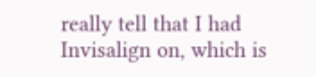really tell that I had Invisalign on, which is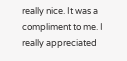really nice. It was a compliment to me. I really appreciated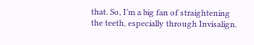that. So, I’m a big fan of straightening the teeth, especially through Invisalign.